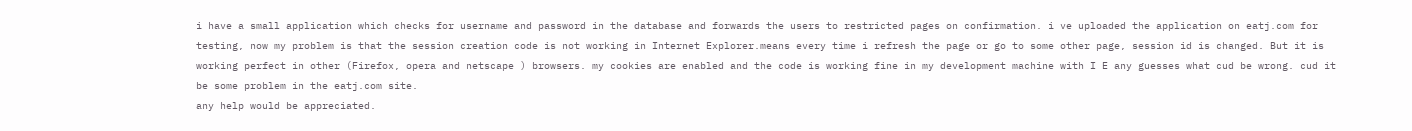i have a small application which checks for username and password in the database and forwards the users to restricted pages on confirmation. i ve uploaded the application on eatj.com for testing, now my problem is that the session creation code is not working in Internet Explorer.means every time i refresh the page or go to some other page, session id is changed. But it is working perfect in other (Firefox, opera and netscape ) browsers. my cookies are enabled and the code is working fine in my development machine with I E any guesses what cud be wrong. cud it be some problem in the eatj.com site.
any help would be appreciated.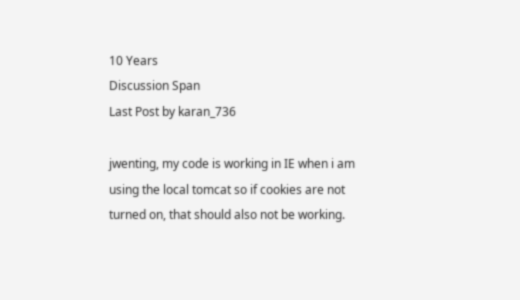10 Years
Discussion Span
Last Post by karan_736

jwenting, my code is working in IE when i am using the local tomcat so if cookies are not turned on, that should also not be working.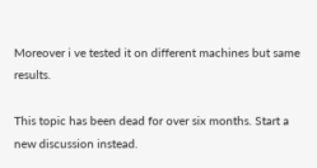Moreover i ve tested it on different machines but same results.

This topic has been dead for over six months. Start a new discussion instead.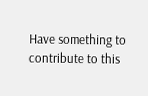Have something to contribute to this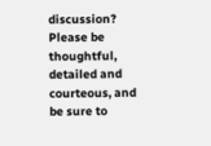discussion? Please be thoughtful, detailed and courteous, and be sure to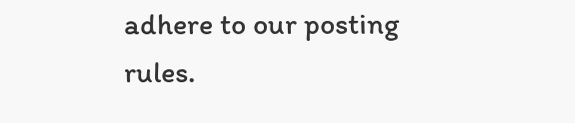adhere to our posting rules.